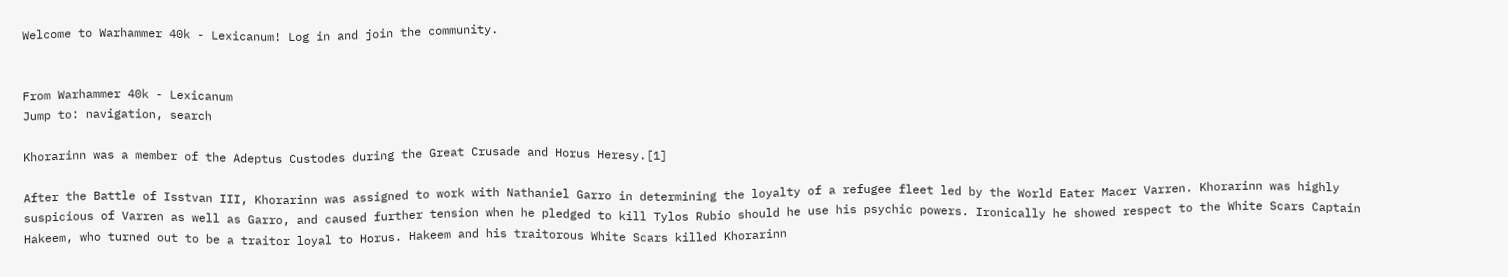Welcome to Warhammer 40k - Lexicanum! Log in and join the community.


From Warhammer 40k - Lexicanum
Jump to: navigation, search

Khorarinn was a member of the Adeptus Custodes during the Great Crusade and Horus Heresy.[1]

After the Battle of Isstvan III, Khorarinn was assigned to work with Nathaniel Garro in determining the loyalty of a refugee fleet led by the World Eater Macer Varren. Khorarinn was highly suspicious of Varren as well as Garro, and caused further tension when he pledged to kill Tylos Rubio should he use his psychic powers. Ironically he showed respect to the White Scars Captain Hakeem, who turned out to be a traitor loyal to Horus. Hakeem and his traitorous White Scars killed Khorarinn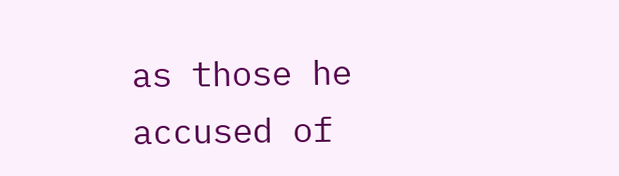as those he accused of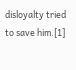disloyalty tried to save him.[1]